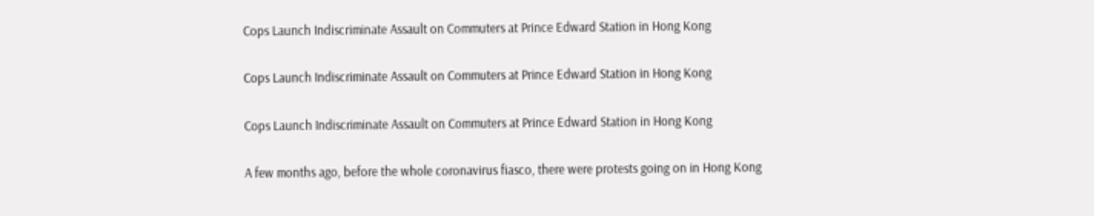Cops Launch Indiscriminate Assault on Commuters at Prince Edward Station in Hong Kong

Cops Launch Indiscriminate Assault on Commuters at Prince Edward Station in Hong Kong

Cops Launch Indiscriminate Assault on Commuters at Prince Edward Station in Hong Kong

A few months ago, before the whole coronavirus fiasco, there were protests going on in Hong Kong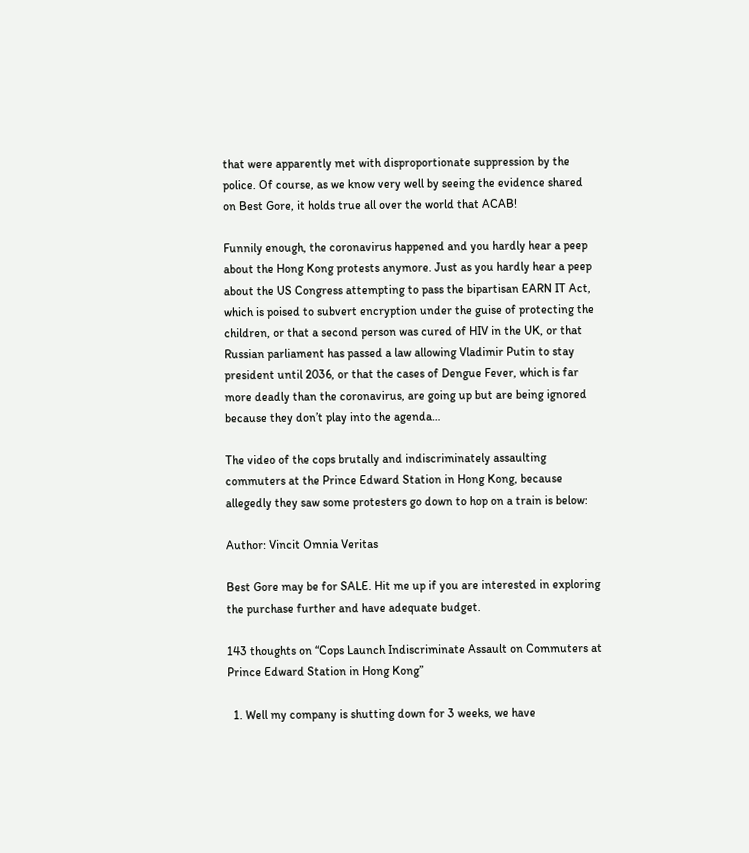that were apparently met with disproportionate suppression by the police. Of course, as we know very well by seeing the evidence shared on Best Gore, it holds true all over the world that ACAB!

Funnily enough, the coronavirus happened and you hardly hear a peep about the Hong Kong protests anymore. Just as you hardly hear a peep about the US Congress attempting to pass the bipartisan EARN IT Act, which is poised to subvert encryption under the guise of protecting the children, or that a second person was cured of HIV in the UK, or that Russian parliament has passed a law allowing Vladimir Putin to stay president until 2036, or that the cases of Dengue Fever, which is far more deadly than the coronavirus, are going up but are being ignored because they don’t play into the agenda…

The video of the cops brutally and indiscriminately assaulting commuters at the Prince Edward Station in Hong Kong, because allegedly they saw some protesters go down to hop on a train is below:

Author: Vincit Omnia Veritas

Best Gore may be for SALE. Hit me up if you are interested in exploring the purchase further and have adequate budget.

143 thoughts on “Cops Launch Indiscriminate Assault on Commuters at Prince Edward Station in Hong Kong”

  1. Well my company is shutting down for 3 weeks, we have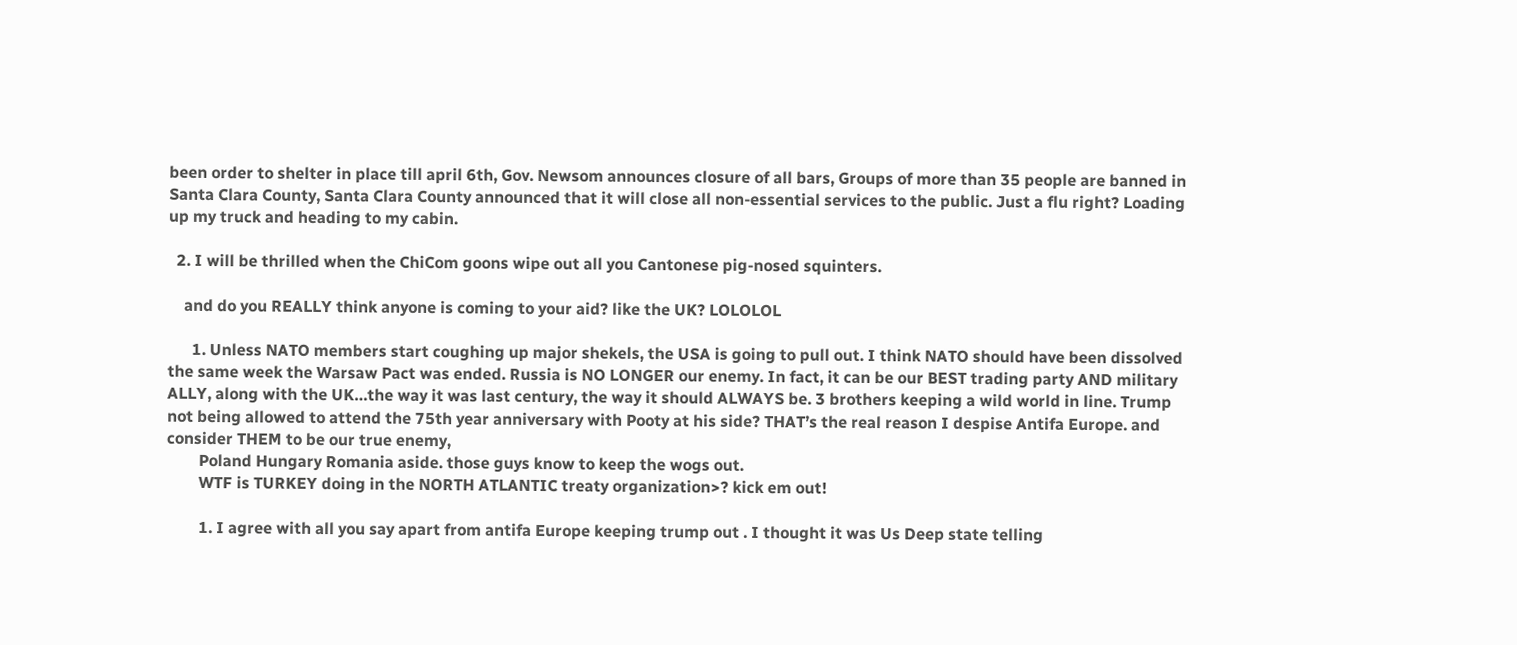been order to shelter in place till april 6th, Gov. Newsom announces closure of all bars, Groups of more than 35 people are banned in Santa Clara County, Santa Clara County announced that it will close all non-essential services to the public. Just a flu right? Loading up my truck and heading to my cabin.

  2. I will be thrilled when the ChiCom goons wipe out all you Cantonese pig-nosed squinters.

    and do you REALLY think anyone is coming to your aid? like the UK? LOLOLOL

      1. Unless NATO members start coughing up major shekels, the USA is going to pull out. I think NATO should have been dissolved the same week the Warsaw Pact was ended. Russia is NO LONGER our enemy. In fact, it can be our BEST trading party AND military ALLY, along with the UK…the way it was last century, the way it should ALWAYS be. 3 brothers keeping a wild world in line. Trump not being allowed to attend the 75th year anniversary with Pooty at his side? THAT’s the real reason I despise Antifa Europe. and consider THEM to be our true enemy,
        Poland Hungary Romania aside. those guys know to keep the wogs out.
        WTF is TURKEY doing in the NORTH ATLANTIC treaty organization>? kick em out!

        1. I agree with all you say apart from antifa Europe keeping trump out . I thought it was Us Deep state telling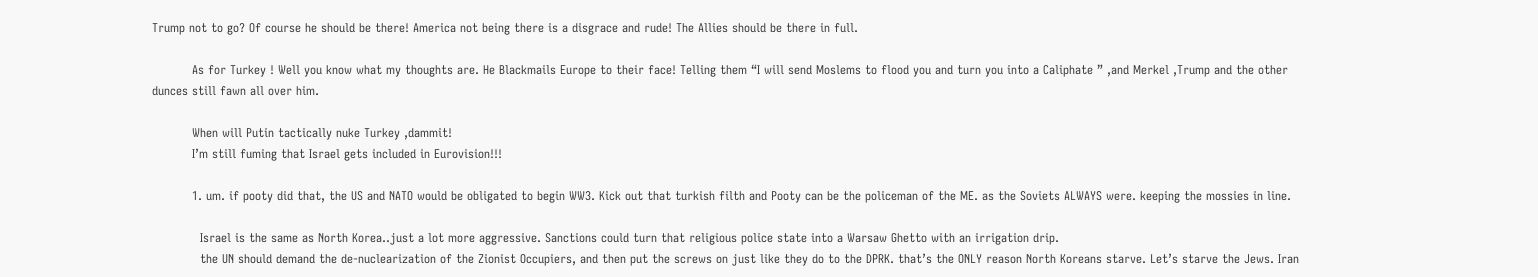Trump not to go? Of course he should be there! America not being there is a disgrace and rude! The Allies should be there in full.

          As for Turkey ! Well you know what my thoughts are. He Blackmails Europe to their face! Telling them “I will send Moslems to flood you and turn you into a Caliphate ” ,and Merkel ,Trump and the other dunces still fawn all over him.

          When will Putin tactically nuke Turkey ,dammit!
          I’m still fuming that Israel gets included in Eurovision!!!

          1. um. if pooty did that, the US and NATO would be obligated to begin WW3. Kick out that turkish filth and Pooty can be the policeman of the ME. as the Soviets ALWAYS were. keeping the mossies in line.

            Israel is the same as North Korea..just a lot more aggressive. Sanctions could turn that religious police state into a Warsaw Ghetto with an irrigation drip.
            the UN should demand the de-nuclearization of the Zionist Occupiers, and then put the screws on just like they do to the DPRK. that’s the ONLY reason North Koreans starve. Let’s starve the Jews. Iran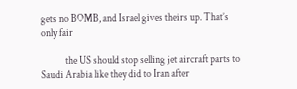gets no BOMB, and Israel gives theirs up. That’s only fair

            the US should stop selling jet aircraft parts to Saudi Arabia like they did to Iran after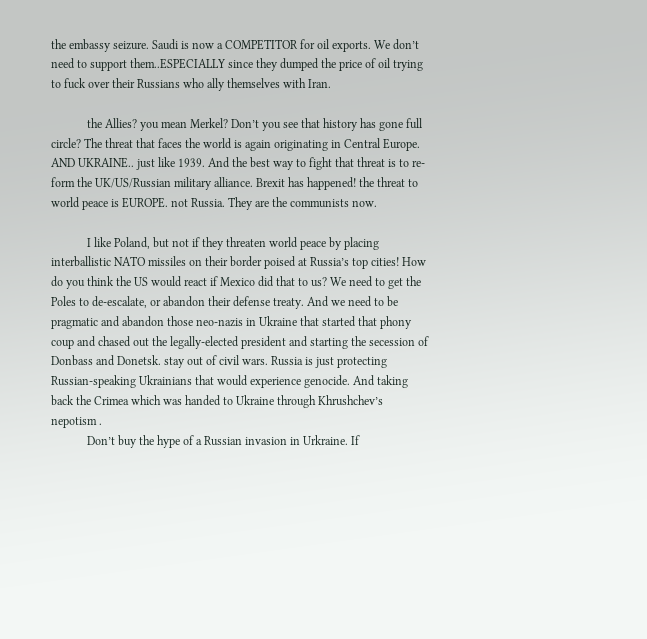the embassy seizure. Saudi is now a COMPETITOR for oil exports. We don’t need to support them..ESPECIALLY since they dumped the price of oil trying to fuck over their Russians who ally themselves with Iran.

            the Allies? you mean Merkel? Don’t you see that history has gone full circle? The threat that faces the world is again originating in Central Europe. AND UKRAINE.. just like 1939. And the best way to fight that threat is to re-form the UK/US/Russian military alliance. Brexit has happened! the threat to world peace is EUROPE. not Russia. They are the communists now.

            I like Poland, but not if they threaten world peace by placing interballistic NATO missiles on their border poised at Russia’s top cities! How do you think the US would react if Mexico did that to us? We need to get the Poles to de-escalate, or abandon their defense treaty. And we need to be pragmatic and abandon those neo-nazis in Ukraine that started that phony coup and chased out the legally-elected president and starting the secession of Donbass and Donetsk. stay out of civil wars. Russia is just protecting Russian-speaking Ukrainians that would experience genocide. And taking back the Crimea which was handed to Ukraine through Khrushchev’s nepotism .
            Don’t buy the hype of a Russian invasion in Urkraine. If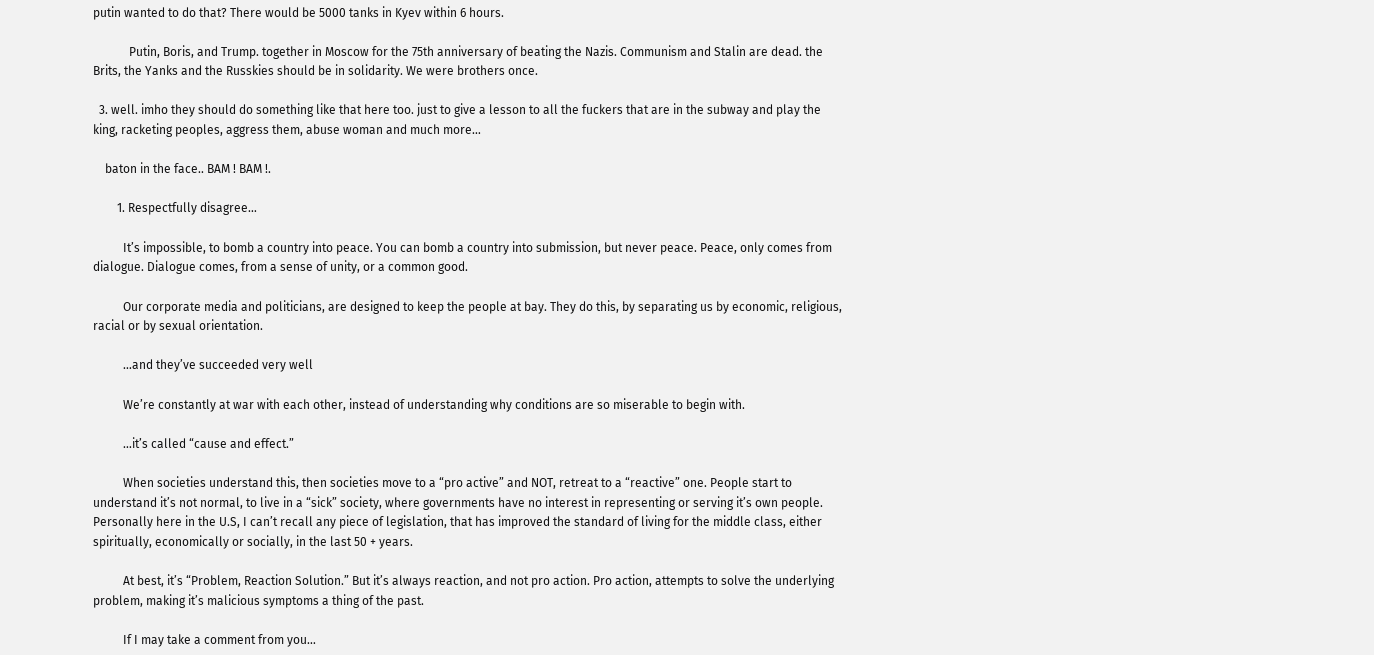putin wanted to do that? There would be 5000 tanks in Kyev within 6 hours.

            Putin, Boris, and Trump. together in Moscow for the 75th anniversary of beating the Nazis. Communism and Stalin are dead. the Brits, the Yanks and the Russkies should be in solidarity. We were brothers once.

  3. well. imho they should do something like that here too. just to give a lesson to all the fuckers that are in the subway and play the king, racketing peoples, aggress them, abuse woman and much more…

    baton in the face.. BAM ! BAM !.

        1. Respectfully disagree…

          It’s impossible, to bomb a country into peace. You can bomb a country into submission, but never peace. Peace, only comes from dialogue. Dialogue comes, from a sense of unity, or a common good.

          Our corporate media and politicians, are designed to keep the people at bay. They do this, by separating us by economic, religious, racial or by sexual orientation.

          …and they’ve succeeded very well

          We’re constantly at war with each other, instead of understanding why conditions are so miserable to begin with.

          …it’s called “cause and effect.”

          When societies understand this, then societies move to a “pro active” and NOT, retreat to a “reactive” one. People start to understand it’s not normal, to live in a “sick” society, where governments have no interest in representing or serving it’s own people. Personally here in the U.S, I can’t recall any piece of legislation, that has improved the standard of living for the middle class, either spiritually, economically or socially, in the last 50 + years.

          At best, it’s “Problem, Reaction Solution.” But it’s always reaction, and not pro action. Pro action, attempts to solve the underlying problem, making it’s malicious symptoms a thing of the past.

          If I may take a comment from you…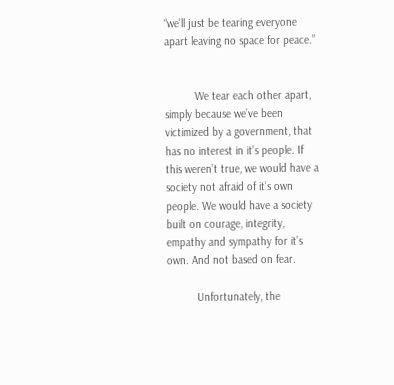“we’ll just be tearing everyone apart leaving no space for peace.”


          We tear each other apart, simply because we’ve been victimized by a government, that has no interest in it’s people. If this weren’t true, we would have a society not afraid of it’s own people. We would have a society built on courage, integrity, empathy and sympathy for it’s own. And not based on fear.

          Unfortunately, the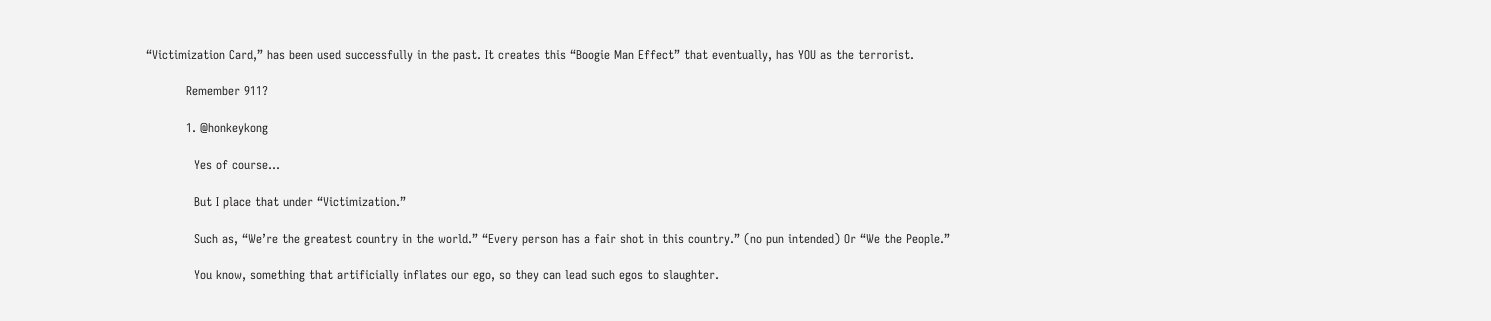“Victimization Card,” has been used successfully in the past. It creates this “Boogie Man Effect” that eventually, has YOU as the terrorist.

          Remember 911?

          1. @honkeykong

            Yes of course…

            But I place that under “Victimization.”

            Such as, “We’re the greatest country in the world.” “Every person has a fair shot in this country.” (no pun intended) Or “We the People.”

            You know, something that artificially inflates our ego, so they can lead such egos to slaughter.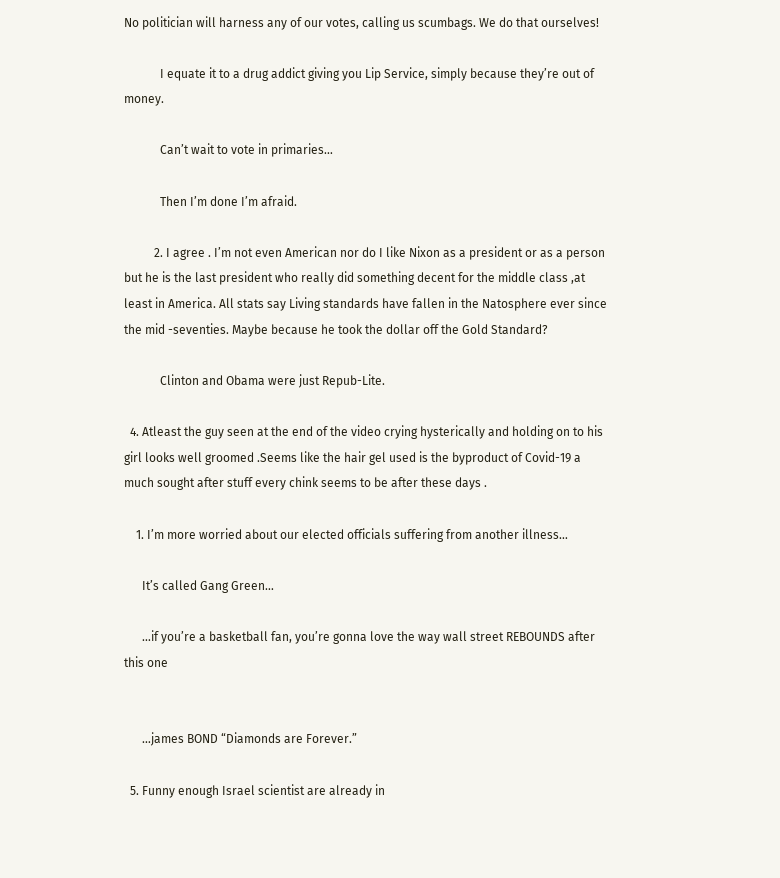No politician will harness any of our votes, calling us scumbags. We do that ourselves!

            I equate it to a drug addict giving you Lip Service, simply because they’re out of money.

            Can’t wait to vote in primaries…

            Then I’m done I’m afraid.

          2. I agree . I’m not even American nor do I like Nixon as a president or as a person but he is the last president who really did something decent for the middle class ,at least in America. All stats say Living standards have fallen in the Natosphere ever since the mid -seventies. Maybe because he took the dollar off the Gold Standard?

            Clinton and Obama were just Repub-Lite.

  4. Atleast the guy seen at the end of the video crying hysterically and holding on to his girl looks well groomed .Seems like the hair gel used is the byproduct of Covid-19 a much sought after stuff every chink seems to be after these days .

    1. I’m more worried about our elected officials suffering from another illness…

      It’s called Gang Green…

      …if you’re a basketball fan, you’re gonna love the way wall street REBOUNDS after this one


      …james BOND “Diamonds are Forever.”

  5. Funny enough Israel scientist are already in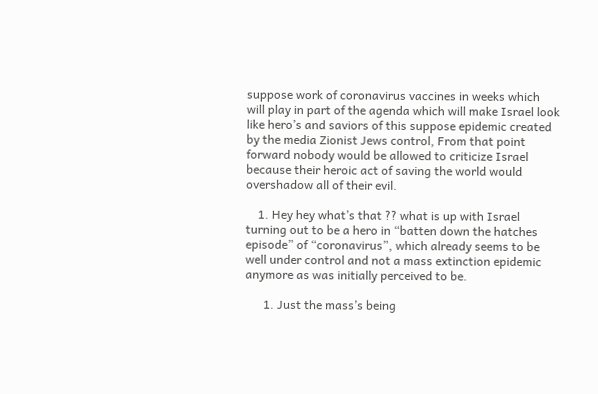suppose work of coronavirus vaccines in weeks which will play in part of the agenda which will make Israel look like hero’s and saviors of this suppose epidemic created by the media Zionist Jews control, From that point forward nobody would be allowed to criticize Israel because their heroic act of saving the world would overshadow all of their evil.

    1. Hey hey what’s that ?? what is up with Israel turning out to be a hero in “batten down the hatches episode” of “coronavirus”, which already seems to be well under control and not a mass extinction epidemic anymore as was initially perceived to be.

      1. Just the mass’s being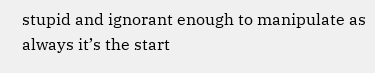stupid and ignorant enough to manipulate as always it’s the start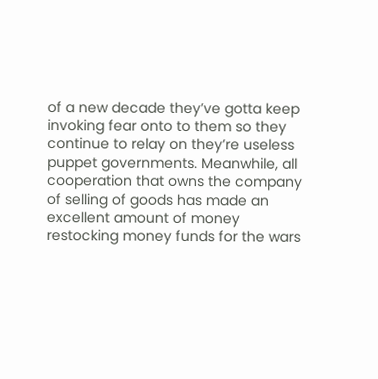of a new decade they’ve gotta keep invoking fear onto to them so they continue to relay on they’re useless puppet governments. Meanwhile, all cooperation that owns the company of selling of goods has made an excellent amount of money restocking money funds for the wars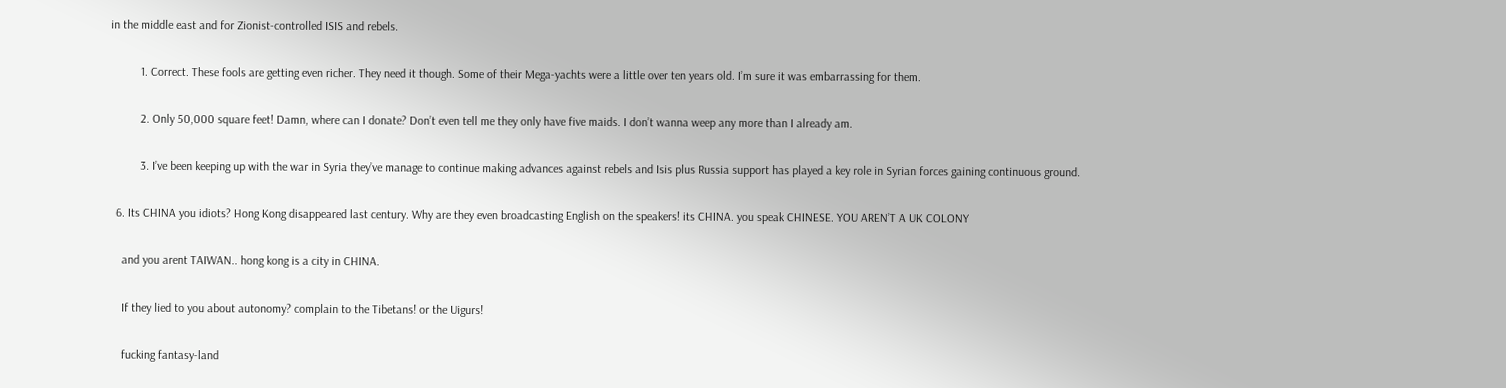in the middle east and for Zionist-controlled ISIS and rebels.

          1. Correct. These fools are getting even richer. They need it though. Some of their Mega-yachts were a little over ten years old. I’m sure it was embarrassing for them.

          2. Only 50,000 square feet! Damn, where can I donate? Don’t even tell me they only have five maids. I don’t wanna weep any more than I already am.

          3. I’ve been keeping up with the war in Syria they’ve manage to continue making advances against rebels and Isis plus Russia support has played a key role in Syrian forces gaining continuous ground.

  6. Its CHINA you idiots? Hong Kong disappeared last century. Why are they even broadcasting English on the speakers! its CHINA. you speak CHINESE. YOU AREN’T A UK COLONY

    and you arent TAIWAN.. hong kong is a city in CHINA.

    If they lied to you about autonomy? complain to the Tibetans! or the Uigurs!

    fucking fantasy-land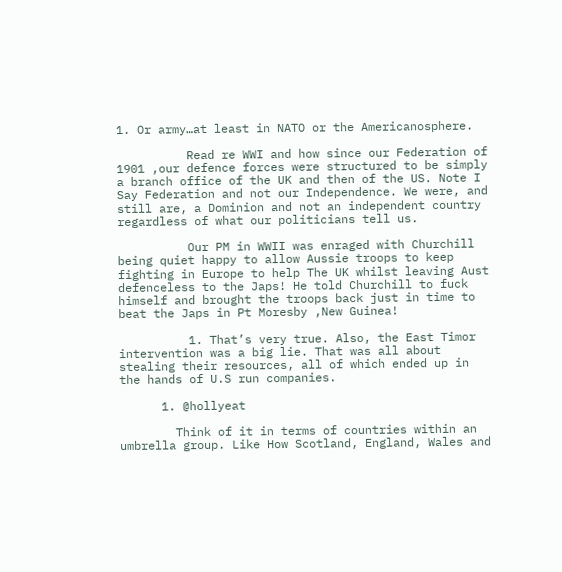1. Or army…at least in NATO or the Americanosphere.

          Read re WWI and how since our Federation of 1901 ,our defence forces were structured to be simply a branch office of the UK and then of the US. Note I Say Federation and not our Independence. We were, and still are, a Dominion and not an independent country regardless of what our politicians tell us.

          Our PM in WWII was enraged with Churchill being quiet happy to allow Aussie troops to keep fighting in Europe to help The UK whilst leaving Aust defenceless to the Japs! He told Churchill to fuck himself and brought the troops back just in time to beat the Japs in Pt Moresby ,New Guinea!

          1. That’s very true. Also, the East Timor intervention was a big lie. That was all about stealing their resources, all of which ended up in the hands of U.S run companies.

      1. @hollyeat

        Think of it in terms of countries within an umbrella group. Like How Scotland, England, Wales and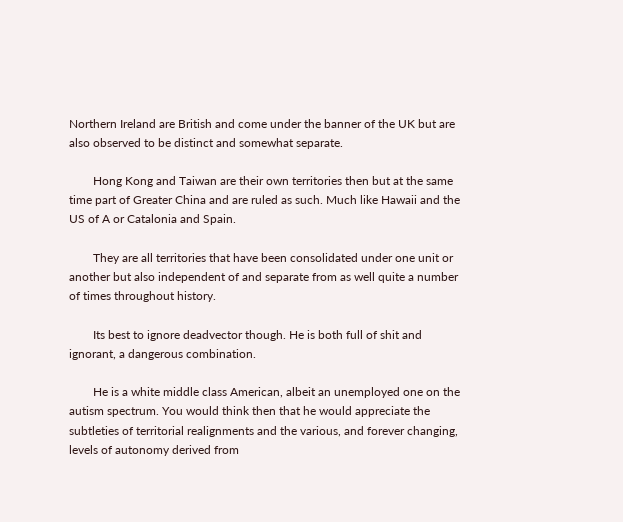Northern Ireland are British and come under the banner of the UK but are also observed to be distinct and somewhat separate.

        Hong Kong and Taiwan are their own territories then but at the same time part of Greater China and are ruled as such. Much like Hawaii and the US of A or Catalonia and Spain.

        They are all territories that have been consolidated under one unit or another but also independent of and separate from as well quite a number of times throughout history.

        Its best to ignore deadvector though. He is both full of shit and ignorant, a dangerous combination.

        He is a white middle class American, albeit an unemployed one on the autism spectrum. You would think then that he would appreciate the subtleties of territorial realignments and the various, and forever changing, levels of autonomy derived from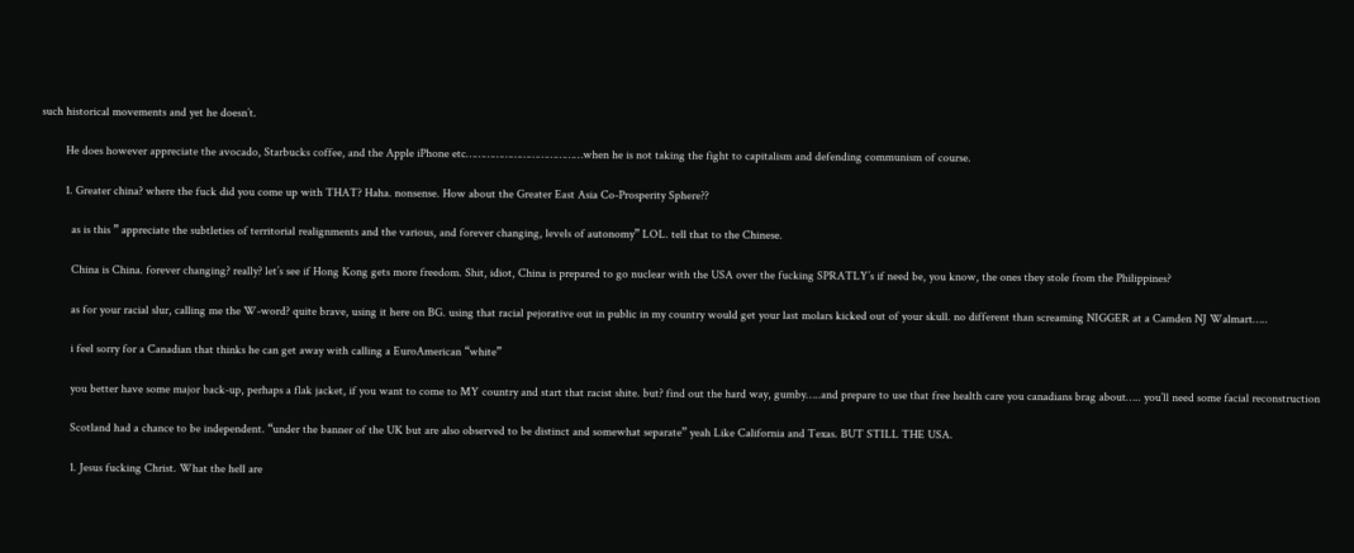such historical movements and yet he doesn’t.

        He does however appreciate the avocado, Starbucks coffee, and the Apple iPhone etc…………………………………when he is not taking the fight to capitalism and defending communism of course.

        1. Greater china? where the fuck did you come up with THAT? Haha. nonsense. How about the Greater East Asia Co-Prosperity Sphere??

          as is this ” appreciate the subtleties of territorial realignments and the various, and forever changing, levels of autonomy” LOL. tell that to the Chinese.

          China is China. forever changing? really? let’s see if Hong Kong gets more freedom. Shit, idiot, China is prepared to go nuclear with the USA over the fucking SPRATLY’s if need be, you know, the ones they stole from the Philippines?

          as for your racial slur, calling me the W-word? quite brave, using it here on BG. using that racial pejorative out in public in my country would get your last molars kicked out of your skull. no different than screaming NIGGER at a Camden NJ Walmart…..

          i feel sorry for a Canadian that thinks he can get away with calling a EuroAmerican “white”

          you better have some major back-up, perhaps a flak jacket, if you want to come to MY country and start that racist shite. but? find out the hard way, gumby…..and prepare to use that free health care you canadians brag about….. you’ll need some facial reconstruction

          Scotland had a chance to be independent. “under the banner of the UK but are also observed to be distinct and somewhat separate” yeah Like California and Texas. BUT STILL THE USA.

          1. Jesus fucking Christ. What the hell are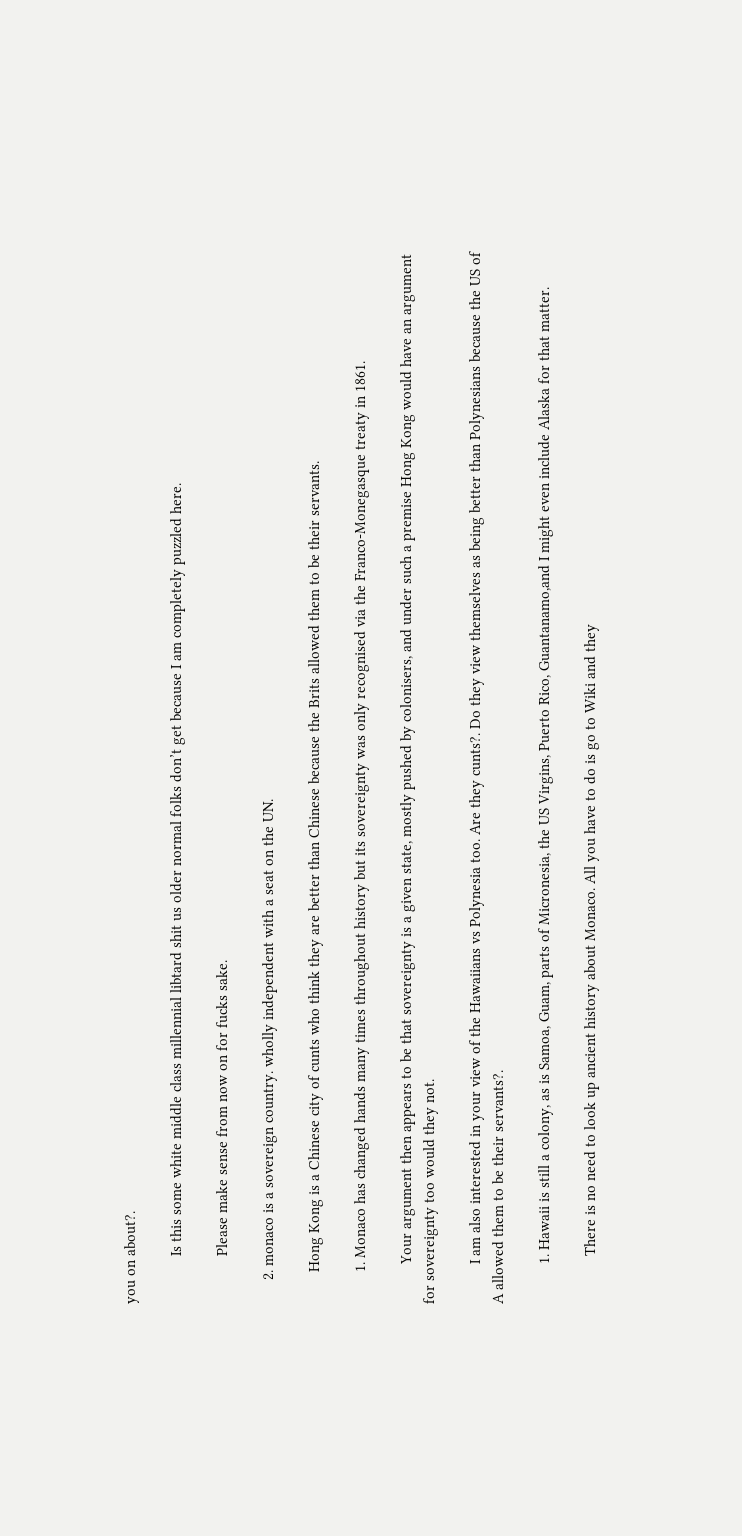you on about?.

            Is this some white middle class millennial libtard shit us older normal folks don’t get because I am completely puzzled here.

            Please make sense from now on for fucks sake.

      2. monaco is a sovereign country. wholly independent with a seat on the UN.

        Hong Kong is a Chinese city of cunts who think they are better than Chinese because the Brits allowed them to be their servants.

        1. Monaco has changed hands many times throughout history but its sovereignty was only recognised via the Franco-Monegasque treaty in 1861.

          Your argument then appears to be that sovereignty is a given state, mostly pushed by colonisers, and under such a premise Hong Kong would have an argument for sovereignty too would they not.

          I am also interested in your view of the Hawaiians vs Polynesia too. Are they cunts?. Do they view themselves as being better than Polynesians because the US of A allowed them to be their servants?.

          1. Hawaii is still a colony, as is Samoa, Guam, parts of Micronesia, the US Virgins, Puerto Rico, Guantanamo,and I might even include Alaska for that matter.

            There is no need to look up ancient history about Monaco. All you have to do is go to Wiki and they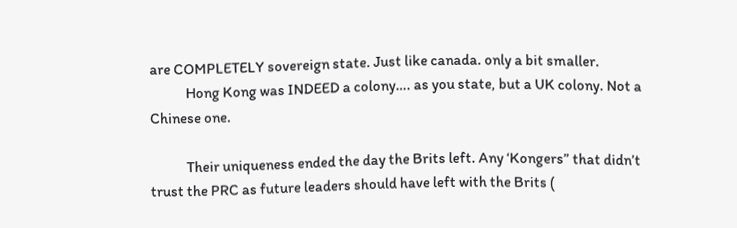are COMPLETELY sovereign state. Just like canada. only a bit smaller.
            Hong Kong was INDEED a colony…. as you state, but a UK colony. Not a Chinese one.

            Their uniqueness ended the day the Brits left. Any ‘Kongers” that didn’t trust the PRC as future leaders should have left with the Brits (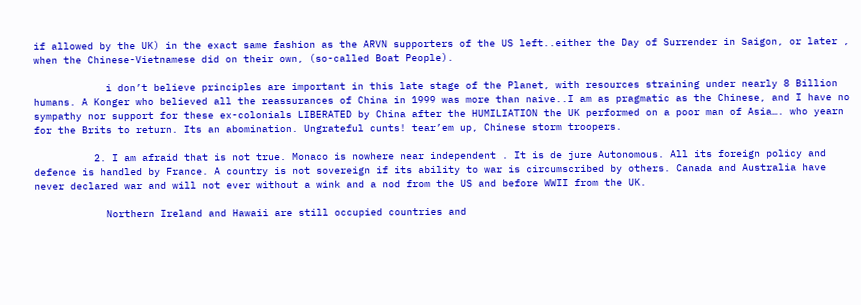if allowed by the UK) in the exact same fashion as the ARVN supporters of the US left..either the Day of Surrender in Saigon, or later , when the Chinese-Vietnamese did on their own, (so-called Boat People).

            i don’t believe principles are important in this late stage of the Planet, with resources straining under nearly 8 Billion humans. A Konger who believed all the reassurances of China in 1999 was more than naive..I am as pragmatic as the Chinese, and I have no sympathy nor support for these ex-colonials LIBERATED by China after the HUMILIATION the UK performed on a poor man of Asia…. who yearn for the Brits to return. Its an abomination. Ungrateful cunts! tear’em up, Chinese storm troopers.

          2. I am afraid that is not true. Monaco is nowhere near independent . It is de jure Autonomous. All its foreign policy and defence is handled by France. A country is not sovereign if its ability to war is circumscribed by others. Canada and Australia have never declared war and will not ever without a wink and a nod from the US and before WWII from the UK.

            Northern Ireland and Hawaii are still occupied countries and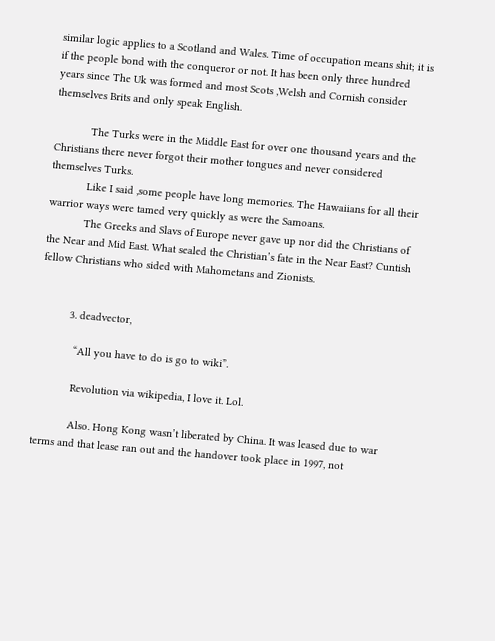similar logic applies to a Scotland and Wales. Time of occupation means shit; it is if the people bond with the conqueror or not. It has been only three hundred years since The Uk was formed and most Scots ,Welsh and Cornish consider themselves Brits and only speak English.

            The Turks were in the Middle East for over one thousand years and the Christians there never forgot their mother tongues and never considered themselves Turks.
            Like I said ,some people have long memories. The Hawaiians for all their warrior ways were tamed very quickly as were the Samoans.
            The Greeks and Slavs of Europe never gave up nor did the Christians of the Near and Mid East. What sealed the Christian’s fate in the Near East? Cuntish fellow Christians who sided with Mahometans and Zionists.


          3. deadvector,

            “All you have to do is go to wiki”.

            Revolution via wikipedia, I love it. Lol.

            Also. Hong Kong wasn’t liberated by China. It was leased due to war terms and that lease ran out and the handover took place in 1997, not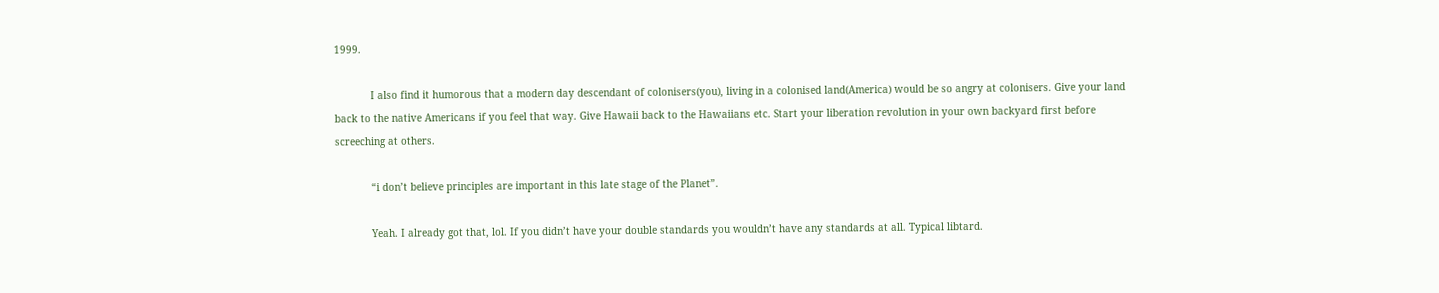1999.

            I also find it humorous that a modern day descendant of colonisers(you), living in a colonised land(America) would be so angry at colonisers. Give your land back to the native Americans if you feel that way. Give Hawaii back to the Hawaiians etc. Start your liberation revolution in your own backyard first before screeching at others.

            “i don’t believe principles are important in this late stage of the Planet”.

            Yeah. I already got that, lol. If you didn’t have your double standards you wouldn’t have any standards at all. Typical libtard.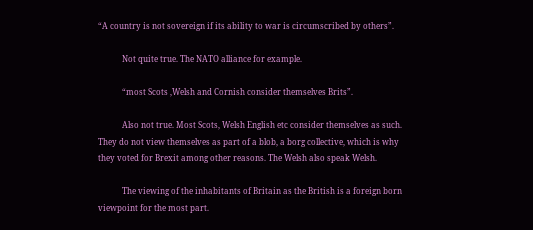“A country is not sovereign if its ability to war is circumscribed by others”.

            Not quite true. The NATO alliance for example.

            “most Scots ,Welsh and Cornish consider themselves Brits”.

            Also not true. Most Scots, Welsh English etc consider themselves as such. They do not view themselves as part of a blob, a borg collective, which is why they voted for Brexit among other reasons. The Welsh also speak Welsh.

            The viewing of the inhabitants of Britain as the British is a foreign born viewpoint for the most part.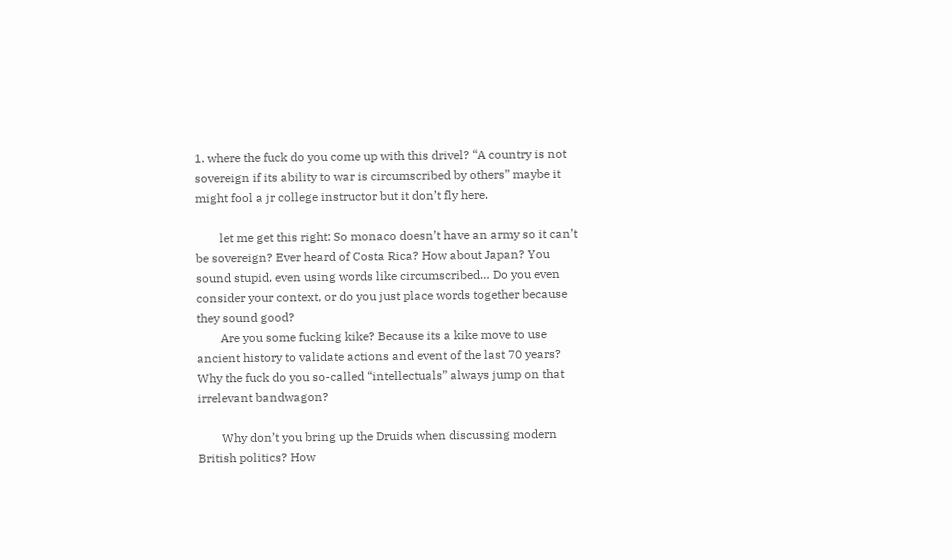1. where the fuck do you come up with this drivel? “A country is not sovereign if its ability to war is circumscribed by others” maybe it might fool a jr college instructor but it don’t fly here.

        let me get this right: So monaco doesn’t have an army so it can’t be sovereign? Ever heard of Costa Rica? How about Japan? You sound stupid, even using words like circumscribed… Do you even consider your context, or do you just place words together because they sound good?
        Are you some fucking kike? Because its a kike move to use ancient history to validate actions and event of the last 70 years? Why the fuck do you so-called “intellectuals” always jump on that irrelevant bandwagon?

        Why don’t you bring up the Druids when discussing modern British politics? How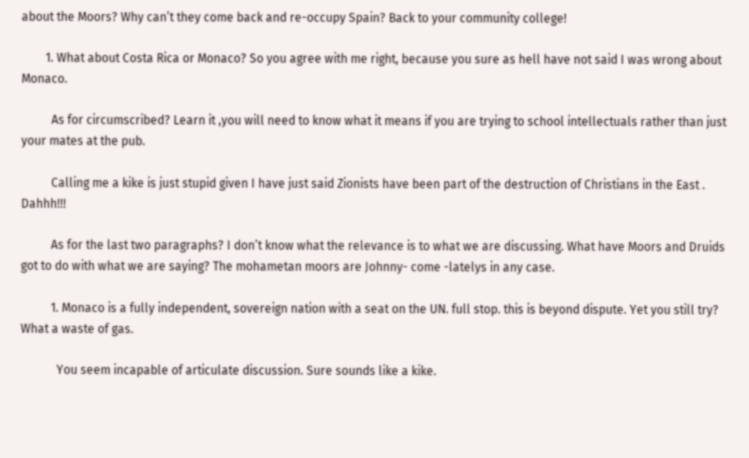about the Moors? Why can’t they come back and re-occupy Spain? Back to your community college!

        1. What about Costa Rica or Monaco? So you agree with me right, because you sure as hell have not said I was wrong about Monaco.

          As for circumscribed? Learn it ,you will need to know what it means if you are trying to school intellectuals rather than just your mates at the pub.

          Calling me a kike is just stupid given I have just said Zionists have been part of the destruction of Christians in the East . Dahhh!!!

          As for the last two paragraphs? I don’t know what the relevance is to what we are discussing. What have Moors and Druids got to do with what we are saying? The mohametan moors are Johnny- come -latelys in any case.

          1. Monaco is a fully independent, sovereign nation with a seat on the UN. full stop. this is beyond dispute. Yet you still try? What a waste of gas.

            You seem incapable of articulate discussion. Sure sounds like a kike.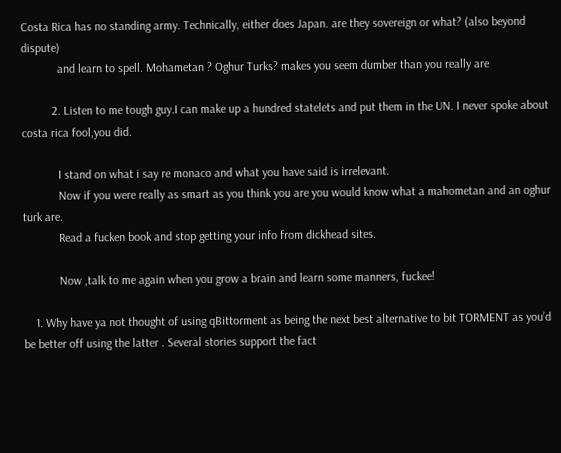Costa Rica has no standing army. Technically, either does Japan. are they sovereign or what? (also beyond dispute)
            and learn to spell. Mohametan ? Oghur Turks? makes you seem dumber than you really are

          2. Listen to me tough guy.I can make up a hundred statelets and put them in the UN. I never spoke about costa rica fool,you did.

            I stand on what i say re monaco and what you have said is irrelevant.
            Now if you were really as smart as you think you are you would know what a mahometan and an oghur turk are.
            Read a fucken book and stop getting your info from dickhead sites.

            Now ,talk to me again when you grow a brain and learn some manners, fuckee!

    1. Why have ya not thought of using qBittorment as being the next best alternative to bit TORMENT as you’d be better off using the latter . Several stories support the fact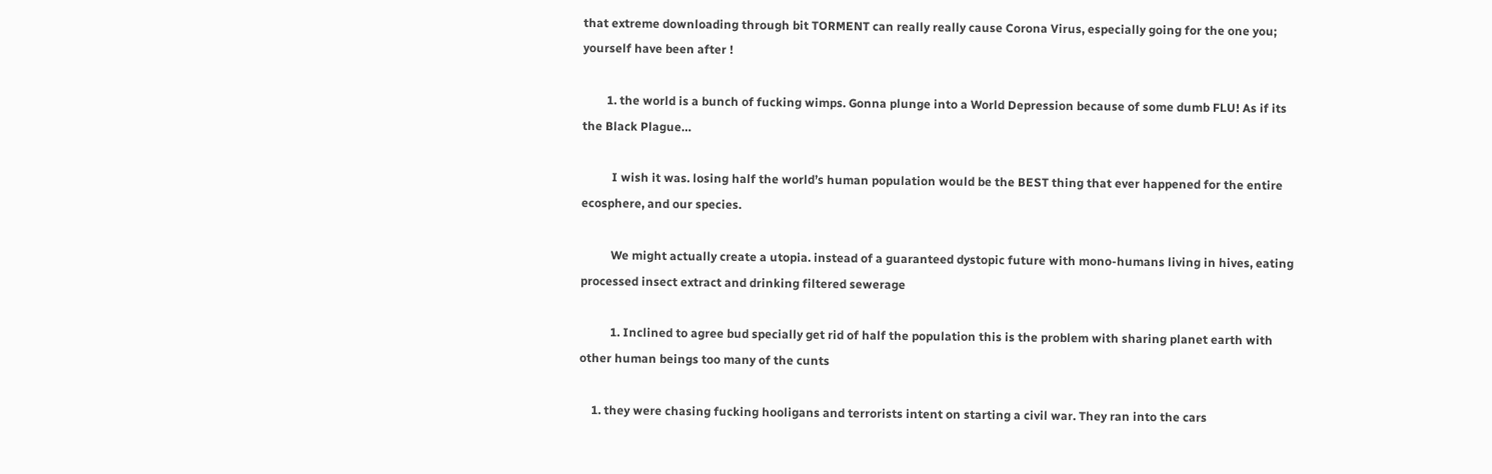that extreme downloading through bit TORMENT can really really cause Corona Virus, especially going for the one you; yourself have been after !

        1. the world is a bunch of fucking wimps. Gonna plunge into a World Depression because of some dumb FLU! As if its the Black Plague…

          I wish it was. losing half the world’s human population would be the BEST thing that ever happened for the entire ecosphere, and our species.

          We might actually create a utopia. instead of a guaranteed dystopic future with mono-humans living in hives, eating processed insect extract and drinking filtered sewerage

          1. Inclined to agree bud specially get rid of half the population this is the problem with sharing planet earth with other human beings too many of the cunts

    1. they were chasing fucking hooligans and terrorists intent on starting a civil war. They ran into the cars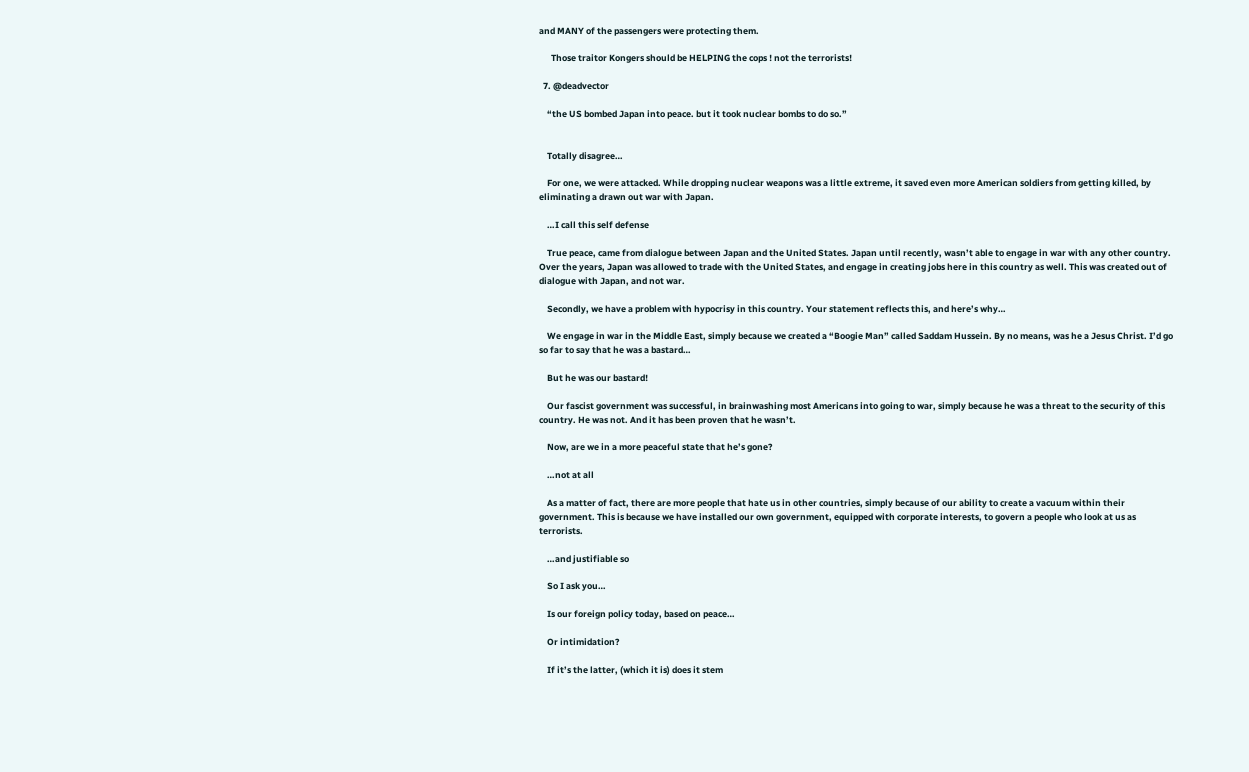and MANY of the passengers were protecting them.

      Those traitor Kongers should be HELPING the cops ! not the terrorists!

  7. @deadvector

    “the US bombed Japan into peace. but it took nuclear bombs to do so.”


    Totally disagree…

    For one, we were attacked. While dropping nuclear weapons was a little extreme, it saved even more American soldiers from getting killed, by eliminating a drawn out war with Japan.

    …I call this self defense

    True peace, came from dialogue between Japan and the United States. Japan until recently, wasn’t able to engage in war with any other country. Over the years, Japan was allowed to trade with the United States, and engage in creating jobs here in this country as well. This was created out of dialogue with Japan, and not war.

    Secondly, we have a problem with hypocrisy in this country. Your statement reflects this, and here’s why…

    We engage in war in the Middle East, simply because we created a “Boogie Man” called Saddam Hussein. By no means, was he a Jesus Christ. I’d go so far to say that he was a bastard…

    But he was our bastard!

    Our fascist government was successful, in brainwashing most Americans into going to war, simply because he was a threat to the security of this country. He was not. And it has been proven that he wasn’t.

    Now, are we in a more peaceful state that he’s gone?

    …not at all

    As a matter of fact, there are more people that hate us in other countries, simply because of our ability to create a vacuum within their government. This is because we have installed our own government, equipped with corporate interests, to govern a people who look at us as terrorists.

    …and justifiable so

    So I ask you…

    Is our foreign policy today, based on peace…

    Or intimidation?

    If it’s the latter, (which it is) does it stem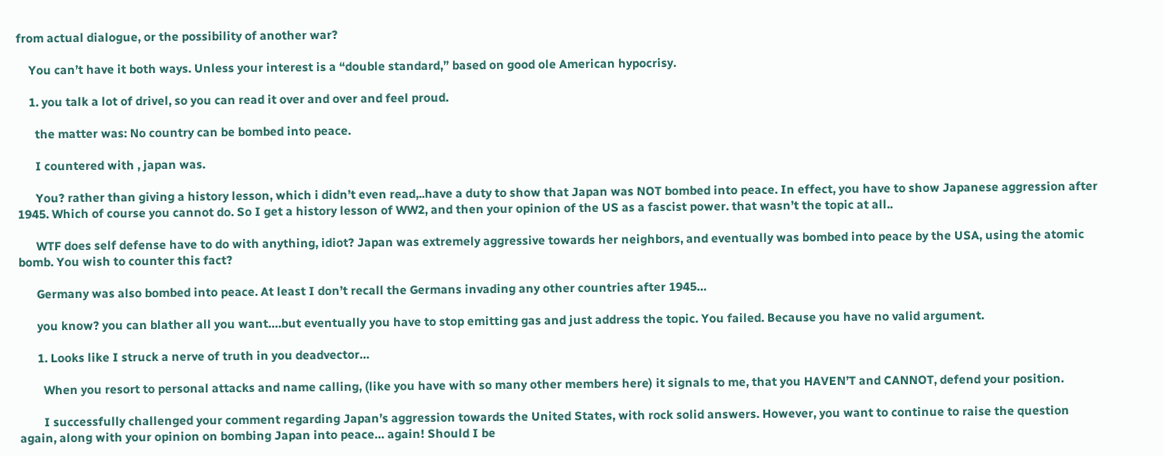from actual dialogue, or the possibility of another war?

    You can’t have it both ways. Unless your interest is a “double standard,” based on good ole American hypocrisy.

    1. you talk a lot of drivel, so you can read it over and over and feel proud.

      the matter was: No country can be bombed into peace.

      I countered with , japan was.

      You? rather than giving a history lesson, which i didn’t even read,..have a duty to show that Japan was NOT bombed into peace. In effect, you have to show Japanese aggression after 1945. Which of course you cannot do. So I get a history lesson of WW2, and then your opinion of the US as a fascist power. that wasn’t the topic at all..

      WTF does self defense have to do with anything, idiot? Japan was extremely aggressive towards her neighbors, and eventually was bombed into peace by the USA, using the atomic bomb. You wish to counter this fact?

      Germany was also bombed into peace. At least I don’t recall the Germans invading any other countries after 1945…

      you know? you can blather all you want….but eventually you have to stop emitting gas and just address the topic. You failed. Because you have no valid argument.

      1. Looks like I struck a nerve of truth in you deadvector…

        When you resort to personal attacks and name calling, (like you have with so many other members here) it signals to me, that you HAVEN’T and CANNOT, defend your position.

        I successfully challenged your comment regarding Japan’s aggression towards the United States, with rock solid answers. However, you want to continue to raise the question again, along with your opinion on bombing Japan into peace… again! Should I be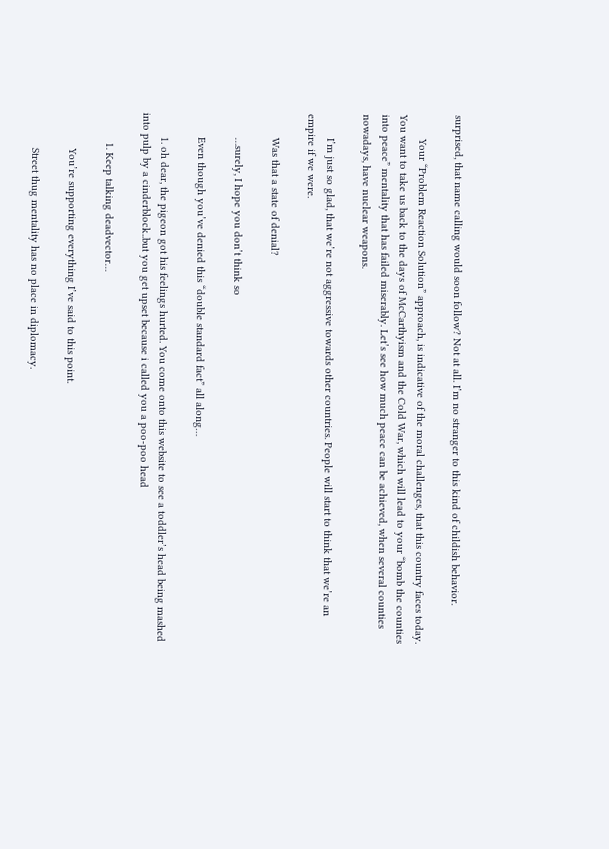surprised, that name calling would soon follow? Not at all. I’m no stranger to this kind of childish behavior.

        Your “Problem Reaction Solution” approach, is indicative of the moral challenges, that this country faces today. You want to take us back to the days of McCarthyism and the Cold War, which will lead to your “bomb the counties into peace” mentality that has failed miserably. Let’s see how much peace can be achieved, when several counties nowadays, have nuclear weapons.

        I’m just so glad, that we’re not aggressive towards other countries. People will start to think that we’re an empire if we were.

        Was that a state of denial?

        …surely, I hope you don’t think so

        Even though you’ve denied this “double standard fact” all along…

        1. oh dear, the pigeon got his feelings hurted. You come onto this website to see a toddler’s head being mashed into pulp by a cinderblock..but you get upset because i called you a poo-poo head

          1. Keep talking deadvector…

            You’re supporting everything I’ve said to this point.

            Street thug mentality has no place in diplomacy.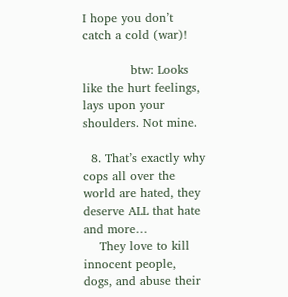I hope you don’t catch a cold (war)!

            btw: Looks like the hurt feelings, lays upon your shoulders. Not mine.

  8. That’s exactly why cops all over the world are hated, they deserve ALL that hate and more…
    They love to kill innocent people, dogs, and abuse their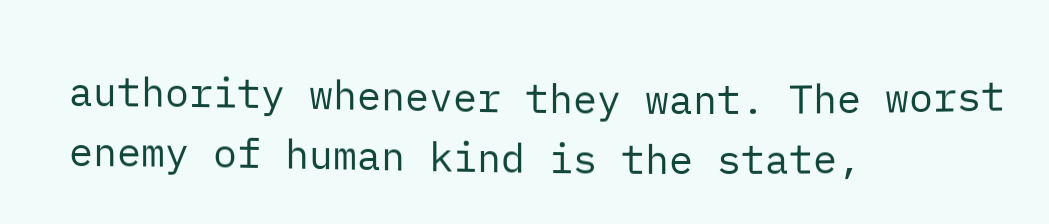authority whenever they want. The worst enemy of human kind is the state,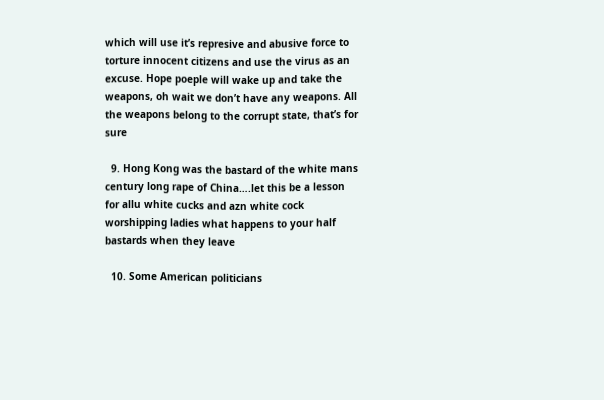which will use it’s represive and abusive force to torture innocent citizens and use the virus as an excuse. Hope poeple will wake up and take the weapons, oh wait we don’t have any weapons. All the weapons belong to the corrupt state, that’s for sure

  9. Hong Kong was the bastard of the white mans century long rape of China….let this be a lesson for allu white cucks and azn white cock worshipping ladies what happens to your half bastards when they leave

  10. Some American politicians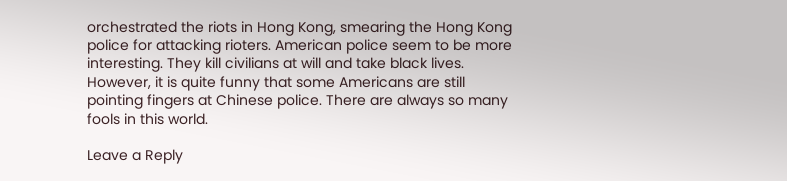orchestrated the riots in Hong Kong, smearing the Hong Kong police for attacking rioters. American police seem to be more interesting. They kill civilians at will and take black lives. However, it is quite funny that some Americans are still pointing fingers at Chinese police. There are always so many fools in this world.

Leave a Reply